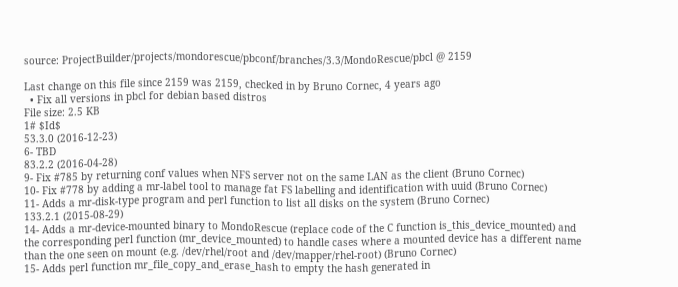source: ProjectBuilder/projects/mondorescue/pbconf/branches/3.3/MondoRescue/pbcl @ 2159

Last change on this file since 2159 was 2159, checked in by Bruno Cornec, 4 years ago
  • Fix all versions in pbcl for debian based distros
File size: 2.5 KB
1# $Id$
53.3.0 (2016-12-23)
6- TBD
83.2.2 (2016-04-28)
9- Fix #785 by returning conf values when NFS server not on the same LAN as the client (Bruno Cornec)
10- Fix #778 by adding a mr-label tool to manage fat FS labelling and identification with uuid (Bruno Cornec)
11- Adds a mr-disk-type program and perl function to list all disks on the system (Bruno Cornec)
133.2.1 (2015-08-29)
14- Adds a mr-device-mounted binary to MondoRescue (replace code of the C function is_this_device_mounted) and the corresponding perl function (mr_device_mounted) to handle cases where a mounted device has a different name than the one seen on mount (e.g. /dev/rhel/root and /dev/mapper/rhel-root) (Bruno Cornec)
15- Adds perl function mr_file_copy_and_erase_hash to empty the hash generated in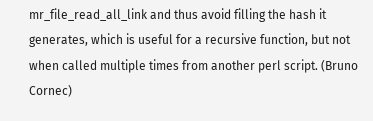mr_file_read_all_link and thus avoid filling the hash it generates, which is useful for a recursive function, but not when called multiple times from another perl script. (Bruno Cornec)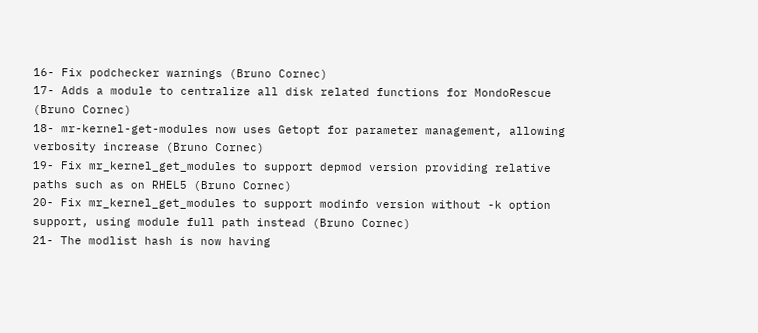16- Fix podchecker warnings (Bruno Cornec)
17- Adds a module to centralize all disk related functions for MondoRescue (Bruno Cornec)
18- mr-kernel-get-modules now uses Getopt for parameter management, allowing verbosity increase (Bruno Cornec)
19- Fix mr_kernel_get_modules to support depmod version providing relative paths such as on RHEL5 (Bruno Cornec)
20- Fix mr_kernel_get_modules to support modinfo version without -k option support, using module full path instead (Bruno Cornec)
21- The modlist hash is now having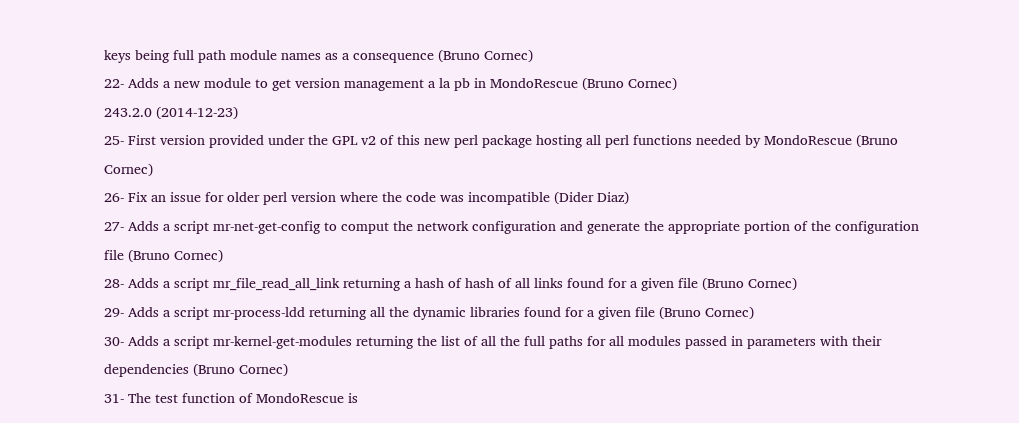keys being full path module names as a consequence (Bruno Cornec)
22- Adds a new module to get version management a la pb in MondoRescue (Bruno Cornec)
243.2.0 (2014-12-23)
25- First version provided under the GPL v2 of this new perl package hosting all perl functions needed by MondoRescue (Bruno Cornec)
26- Fix an issue for older perl version where the code was incompatible (Dider Diaz)
27- Adds a script mr-net-get-config to comput the network configuration and generate the appropriate portion of the configuration file (Bruno Cornec)
28- Adds a script mr_file_read_all_link returning a hash of hash of all links found for a given file (Bruno Cornec)
29- Adds a script mr-process-ldd returning all the dynamic libraries found for a given file (Bruno Cornec)
30- Adds a script mr-kernel-get-modules returning the list of all the full paths for all modules passed in parameters with their dependencies (Bruno Cornec)
31- The test function of MondoRescue is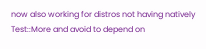now also working for distros not having natively Test::More and avoid to depend on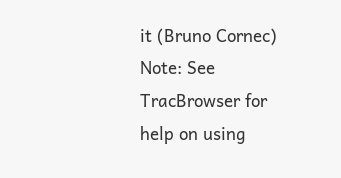it (Bruno Cornec)
Note: See TracBrowser for help on using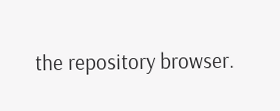the repository browser.